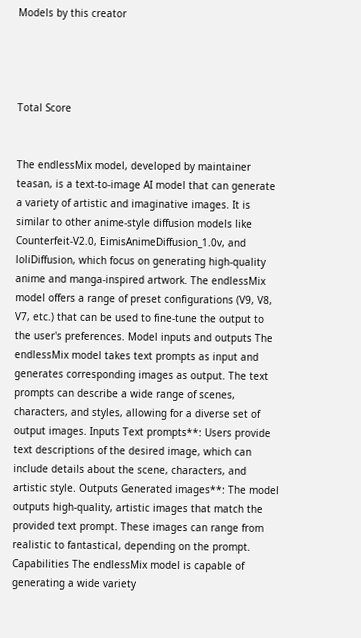Models by this creator




Total Score


The endlessMix model, developed by maintainer teasan, is a text-to-image AI model that can generate a variety of artistic and imaginative images. It is similar to other anime-style diffusion models like Counterfeit-V2.0, EimisAnimeDiffusion_1.0v, and loliDiffusion, which focus on generating high-quality anime and manga-inspired artwork. The endlessMix model offers a range of preset configurations (V9, V8, V7, etc.) that can be used to fine-tune the output to the user's preferences. Model inputs and outputs The endlessMix model takes text prompts as input and generates corresponding images as output. The text prompts can describe a wide range of scenes, characters, and styles, allowing for a diverse set of output images. Inputs Text prompts**: Users provide text descriptions of the desired image, which can include details about the scene, characters, and artistic style. Outputs Generated images**: The model outputs high-quality, artistic images that match the provided text prompt. These images can range from realistic to fantastical, depending on the prompt. Capabilities The endlessMix model is capable of generating a wide variety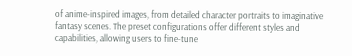of anime-inspired images, from detailed character portraits to imaginative fantasy scenes. The preset configurations offer different styles and capabilities, allowing users to fine-tune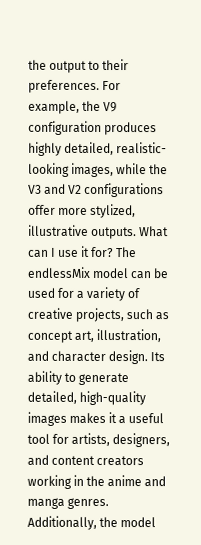the output to their preferences. For example, the V9 configuration produces highly detailed, realistic-looking images, while the V3 and V2 configurations offer more stylized, illustrative outputs. What can I use it for? The endlessMix model can be used for a variety of creative projects, such as concept art, illustration, and character design. Its ability to generate detailed, high-quality images makes it a useful tool for artists, designers, and content creators working in the anime and manga genres. Additionally, the model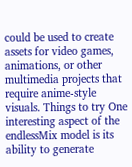could be used to create assets for video games, animations, or other multimedia projects that require anime-style visuals. Things to try One interesting aspect of the endlessMix model is its ability to generate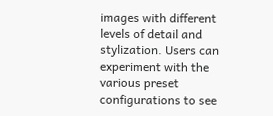images with different levels of detail and stylization. Users can experiment with the various preset configurations to see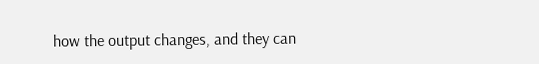how the output changes, and they can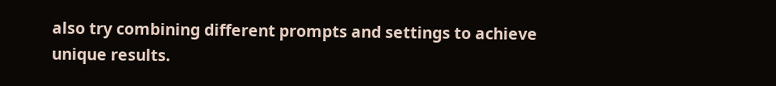also try combining different prompts and settings to achieve unique results.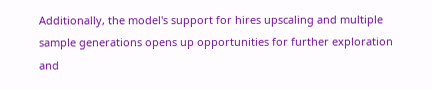Additionally, the model's support for hires upscaling and multiple sample generations opens up opportunities for further exploration and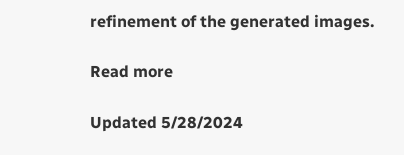refinement of the generated images.

Read more

Updated 5/28/2024